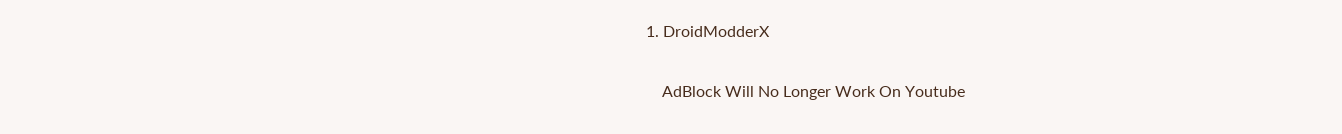1. DroidModderX

    AdBlock Will No Longer Work On Youtube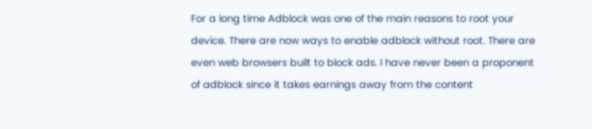For a long time Adblock was one of the main reasons to root your device. There are now ways to enable adblock without root. There are even web browsers built to block ads. I have never been a proponent of adblock since it takes earnings away from the content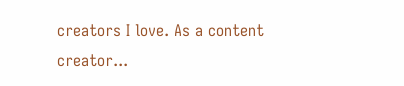creators I love. As a content creator...